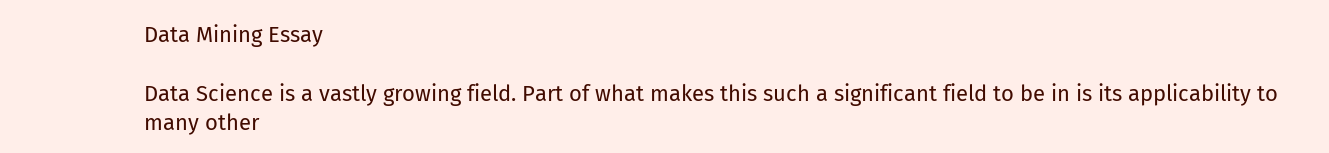Data Mining Essay

Data Science is a vastly growing field. Part of what makes this such a significant field to be in is its applicability to many other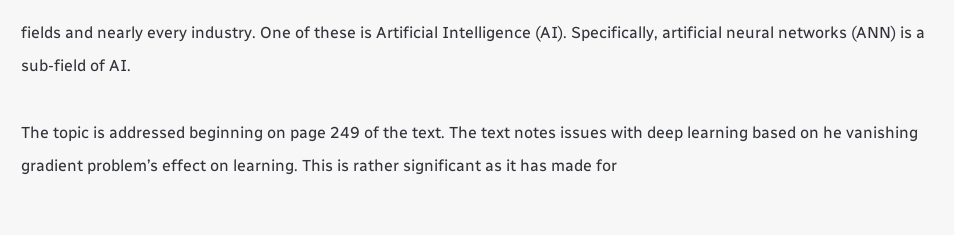fields and nearly every industry. One of these is Artificial Intelligence (AI). Specifically, artificial neural networks (ANN) is a sub-field of AI.

The topic is addressed beginning on page 249 of the text. The text notes issues with deep learning based on he vanishing gradient problem’s effect on learning. This is rather significant as it has made for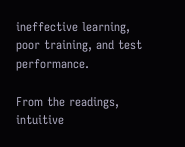ineffective learning, poor training, and test performance.

From the readings, intuitive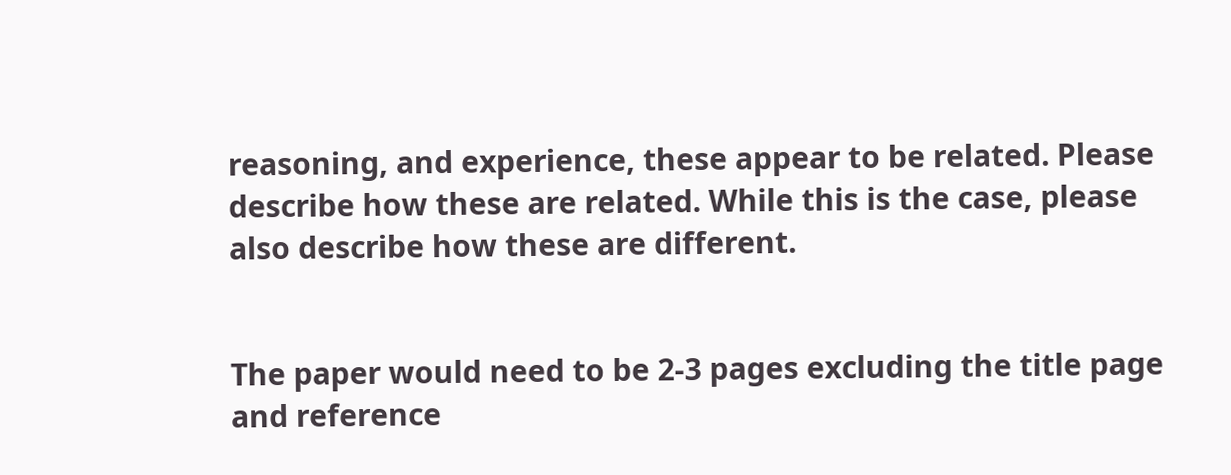reasoning, and experience, these appear to be related. Please describe how these are related. While this is the case, please also describe how these are different.


The paper would need to be 2-3 pages excluding the title page and reference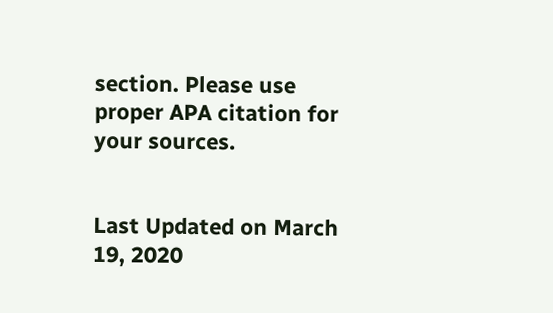section. Please use proper APA citation for your sources.


Last Updated on March 19, 2020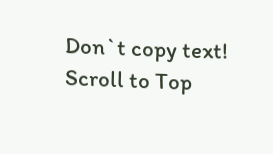Don`t copy text!
Scroll to Top